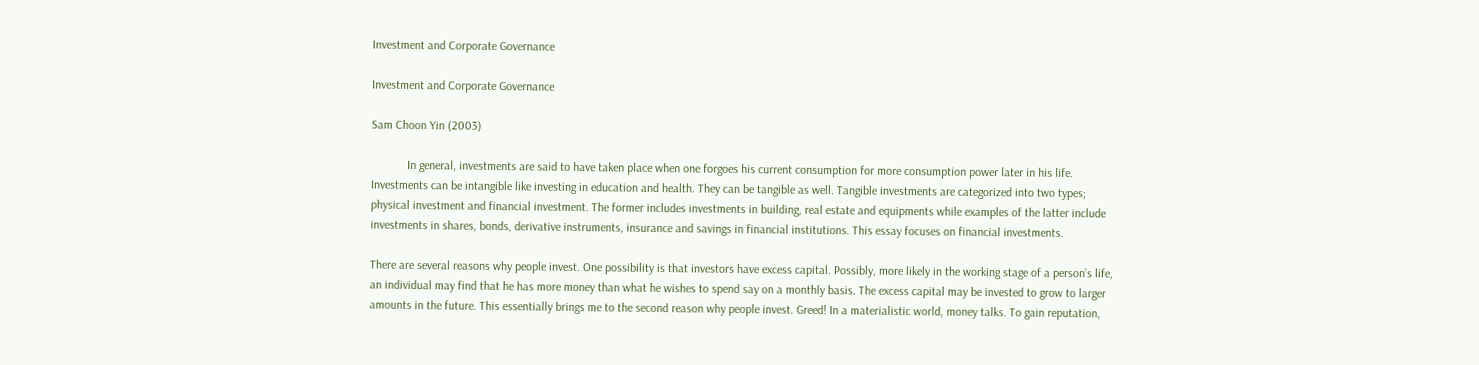Investment and Corporate Governance

Investment and Corporate Governance

Sam Choon Yin (2003)

            In general, investments are said to have taken place when one forgoes his current consumption for more consumption power later in his life. Investments can be intangible like investing in education and health. They can be tangible as well. Tangible investments are categorized into two types; physical investment and financial investment. The former includes investments in building, real estate and equipments while examples of the latter include investments in shares, bonds, derivative instruments, insurance and savings in financial institutions. This essay focuses on financial investments.

There are several reasons why people invest. One possibility is that investors have excess capital. Possibly, more likely in the working stage of a person’s life, an individual may find that he has more money than what he wishes to spend say on a monthly basis. The excess capital may be invested to grow to larger amounts in the future. This essentially brings me to the second reason why people invest. Greed! In a materialistic world, money talks. To gain reputation,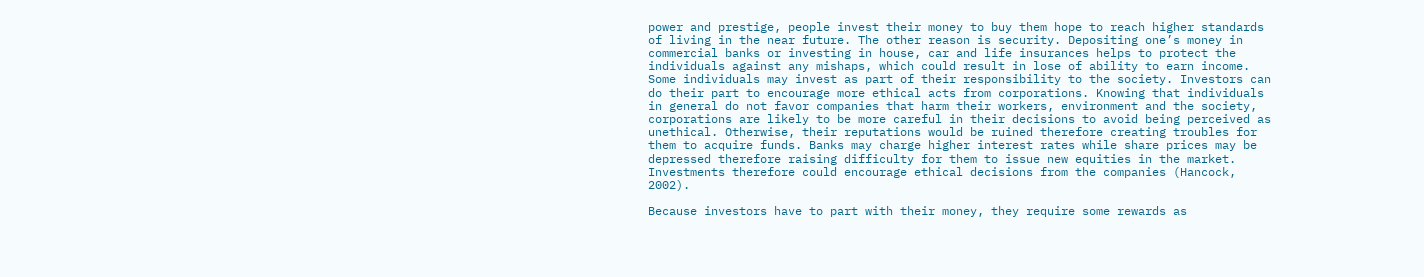power and prestige, people invest their money to buy them hope to reach higher standards of living in the near future. The other reason is security. Depositing one’s money in commercial banks or investing in house, car and life insurances helps to protect the individuals against any mishaps, which could result in lose of ability to earn income. Some individuals may invest as part of their responsibility to the society. Investors can do their part to encourage more ethical acts from corporations. Knowing that individuals in general do not favor companies that harm their workers, environment and the society, corporations are likely to be more careful in their decisions to avoid being perceived as unethical. Otherwise, their reputations would be ruined therefore creating troubles for them to acquire funds. Banks may charge higher interest rates while share prices may be depressed therefore raising difficulty for them to issue new equities in the market. Investments therefore could encourage ethical decisions from the companies (Hancock, 2002).

Because investors have to part with their money, they require some rewards as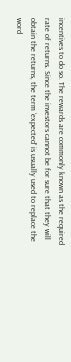incentives to do so. The rewards are commonly known as the required rate of returns. Since the investors cannot be for sure that they will obtain the returns, the term ‘expected’ is usually used to replace the word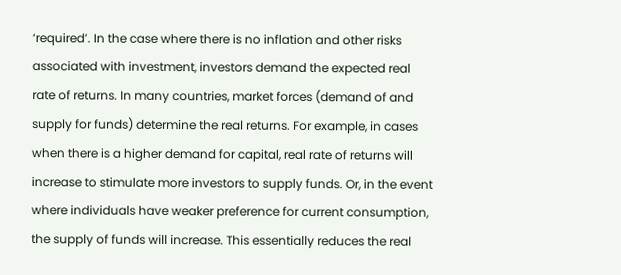‘required’. In the case where there is no inflation and other risks associated with investment, investors demand the expected real rate of returns. In many countries, market forces (demand of and supply for funds) determine the real returns. For example, in cases when there is a higher demand for capital, real rate of returns will increase to stimulate more investors to supply funds. Or, in the event where individuals have weaker preference for current consumption, the supply of funds will increase. This essentially reduces the real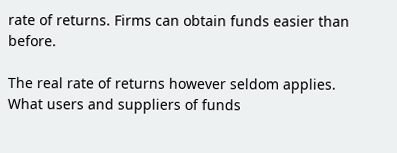rate of returns. Firms can obtain funds easier than before.

The real rate of returns however seldom applies. What users and suppliers of funds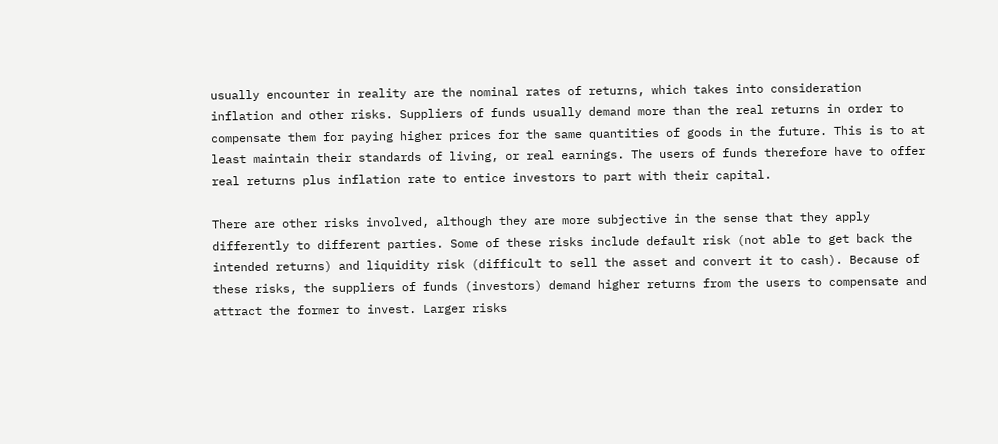usually encounter in reality are the nominal rates of returns, which takes into consideration inflation and other risks. Suppliers of funds usually demand more than the real returns in order to compensate them for paying higher prices for the same quantities of goods in the future. This is to at least maintain their standards of living, or real earnings. The users of funds therefore have to offer real returns plus inflation rate to entice investors to part with their capital.

There are other risks involved, although they are more subjective in the sense that they apply differently to different parties. Some of these risks include default risk (not able to get back the intended returns) and liquidity risk (difficult to sell the asset and convert it to cash). Because of these risks, the suppliers of funds (investors) demand higher returns from the users to compensate and attract the former to invest. Larger risks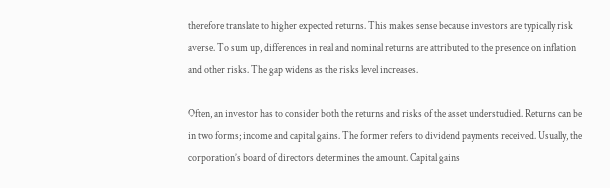therefore translate to higher expected returns. This makes sense because investors are typically risk averse. To sum up, differences in real and nominal returns are attributed to the presence on inflation and other risks. The gap widens as the risks level increases.

Often, an investor has to consider both the returns and risks of the asset understudied. Returns can be in two forms; income and capital gains. The former refers to dividend payments received. Usually, the corporation’s board of directors determines the amount. Capital gains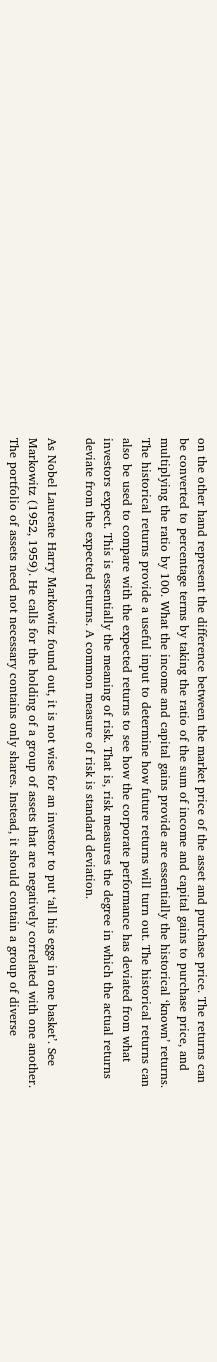on the other hand represent the difference between the market price of the asset and purchase price. The returns can be converted to percentage terms by taking the ratio of the sum of income and capital gains to purchase price, and multiplying the ratio by 100. What the income and capital gains provide are essentially the historical ‘known’ returns. The historical returns provide a useful input to determine how future returns will turn out. The historical returns can also be used to compare with the expected returns to see how the corporate performance has deviated from what investors expect. This is essentially the meaning of risk. That is, risk measures the degree in which the actual returns deviate from the expected returns. A common measure of risk is standard deviation.

As Nobel Laureate Harry Markowitz found out, it is not wise for an investor to put ‘all his eggs in one basket’. See Markowitz (1952, 1959). He calls for the holding of a group of assets that are negatively correlated with one another. The portfolio of assets need not necessary contains only shares. Instead, it should contain a group of diverse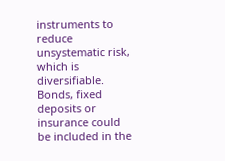instruments to reduce unsystematic risk, which is diversifiable. Bonds, fixed deposits or insurance could be included in the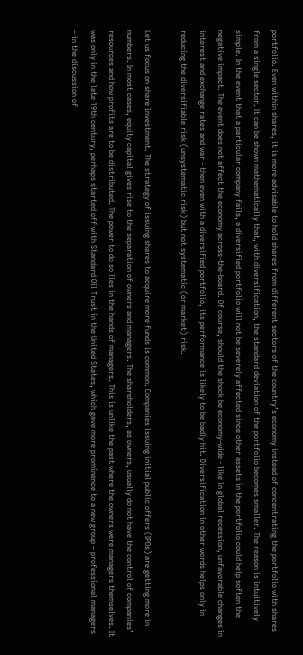portfolio. Even within shares, it is more advisable to hold shares from different sectors of the country’s economy instead of concentrating the portfolio with shares from a single sector. It can be shown mathematically that, with diversification, the standard deviation of the portfolio becomes smaller. The reason is intuitively simple. In the event that a particular company fails, a diversified portfolio will not be severely affected since other assets in the portfolio could help soften the negative impact. The event does not affect the economy across-the-board. Of course, should the shock be economy-wide - like in global recession, unfavorable changes in interest and exchange rates and war - then even with a diversified portfolio, its performance is likely to be badly hit. Diversification in other words helps only in reducing the diversifiable risk (unsystematic risk) but not systematic (or market) risk.

Let us focus on share investment. The strategy of issuing shares to acquire more funds is common. Companies issuing initial public offers (IPOs) are getting more in numbers. In most cases, equity capital gives rise to the separation of owners and managers. The shareholders, as owners, usually do not have the control of companies’ resources and how profits are to be distributed. The power to do so lies in the hands of managers. This is unlike the past where the owners were managers themselves. It was only in the late 19th century, perhaps started off with Standard Oil Trust in the United States, which gave more prominence to a new group – professional managers – in the discussion of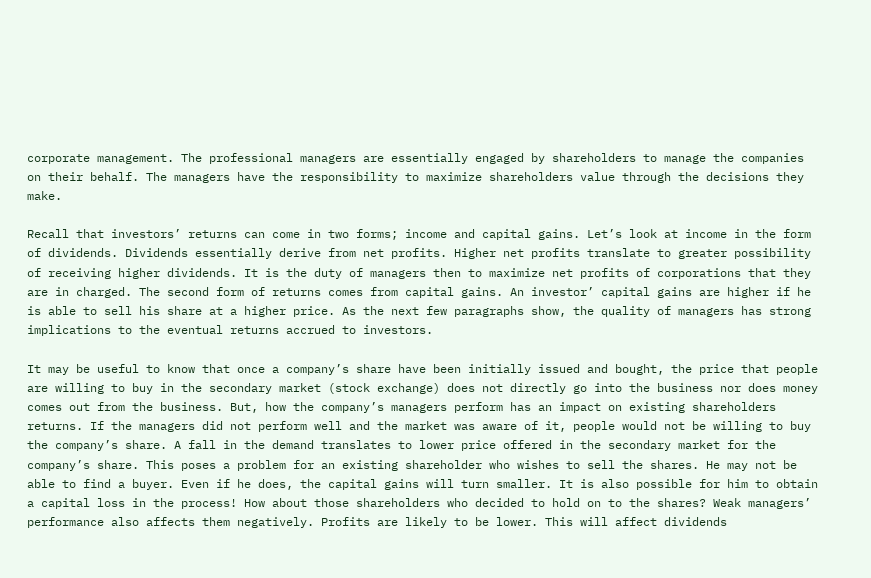corporate management. The professional managers are essentially engaged by shareholders to manage the companies on their behalf. The managers have the responsibility to maximize shareholders value through the decisions they make.

Recall that investors’ returns can come in two forms; income and capital gains. Let’s look at income in the form of dividends. Dividends essentially derive from net profits. Higher net profits translate to greater possibility of receiving higher dividends. It is the duty of managers then to maximize net profits of corporations that they are in charged. The second form of returns comes from capital gains. An investor’ capital gains are higher if he is able to sell his share at a higher price. As the next few paragraphs show, the quality of managers has strong implications to the eventual returns accrued to investors.

It may be useful to know that once a company’s share have been initially issued and bought, the price that people are willing to buy in the secondary market (stock exchange) does not directly go into the business nor does money comes out from the business. But, how the company’s managers perform has an impact on existing shareholders returns. If the managers did not perform well and the market was aware of it, people would not be willing to buy the company’s share. A fall in the demand translates to lower price offered in the secondary market for the company’s share. This poses a problem for an existing shareholder who wishes to sell the shares. He may not be able to find a buyer. Even if he does, the capital gains will turn smaller. It is also possible for him to obtain a capital loss in the process! How about those shareholders who decided to hold on to the shares? Weak managers’ performance also affects them negatively. Profits are likely to be lower. This will affect dividends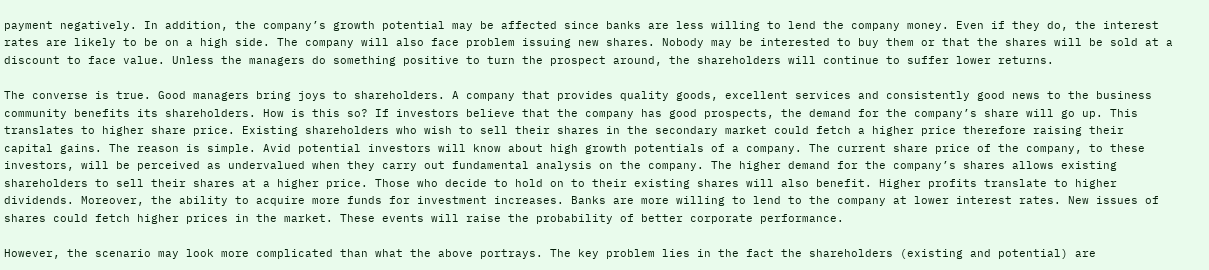payment negatively. In addition, the company’s growth potential may be affected since banks are less willing to lend the company money. Even if they do, the interest rates are likely to be on a high side. The company will also face problem issuing new shares. Nobody may be interested to buy them or that the shares will be sold at a discount to face value. Unless the managers do something positive to turn the prospect around, the shareholders will continue to suffer lower returns.

The converse is true. Good managers bring joys to shareholders. A company that provides quality goods, excellent services and consistently good news to the business community benefits its shareholders. How is this so? If investors believe that the company has good prospects, the demand for the company’s share will go up. This translates to higher share price. Existing shareholders who wish to sell their shares in the secondary market could fetch a higher price therefore raising their capital gains. The reason is simple. Avid potential investors will know about high growth potentials of a company. The current share price of the company, to these investors, will be perceived as undervalued when they carry out fundamental analysis on the company. The higher demand for the company’s shares allows existing shareholders to sell their shares at a higher price. Those who decide to hold on to their existing shares will also benefit. Higher profits translate to higher dividends. Moreover, the ability to acquire more funds for investment increases. Banks are more willing to lend to the company at lower interest rates. New issues of shares could fetch higher prices in the market. These events will raise the probability of better corporate performance.

However, the scenario may look more complicated than what the above portrays. The key problem lies in the fact the shareholders (existing and potential) are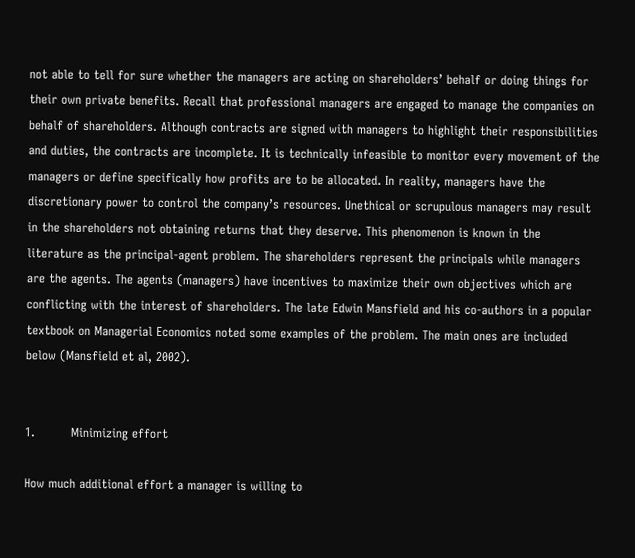not able to tell for sure whether the managers are acting on shareholders’ behalf or doing things for their own private benefits. Recall that professional managers are engaged to manage the companies on behalf of shareholders. Although contracts are signed with managers to highlight their responsibilities and duties, the contracts are incomplete. It is technically infeasible to monitor every movement of the managers or define specifically how profits are to be allocated. In reality, managers have the discretionary power to control the company’s resources. Unethical or scrupulous managers may result in the shareholders not obtaining returns that they deserve. This phenomenon is known in the literature as the principal-agent problem. The shareholders represent the principals while managers are the agents. The agents (managers) have incentives to maximize their own objectives which are conflicting with the interest of shareholders. The late Edwin Mansfield and his co-authors in a popular textbook on Managerial Economics noted some examples of the problem. The main ones are included below (Mansfield et al, 2002).


1.         Minimizing effort

How much additional effort a manager is willing to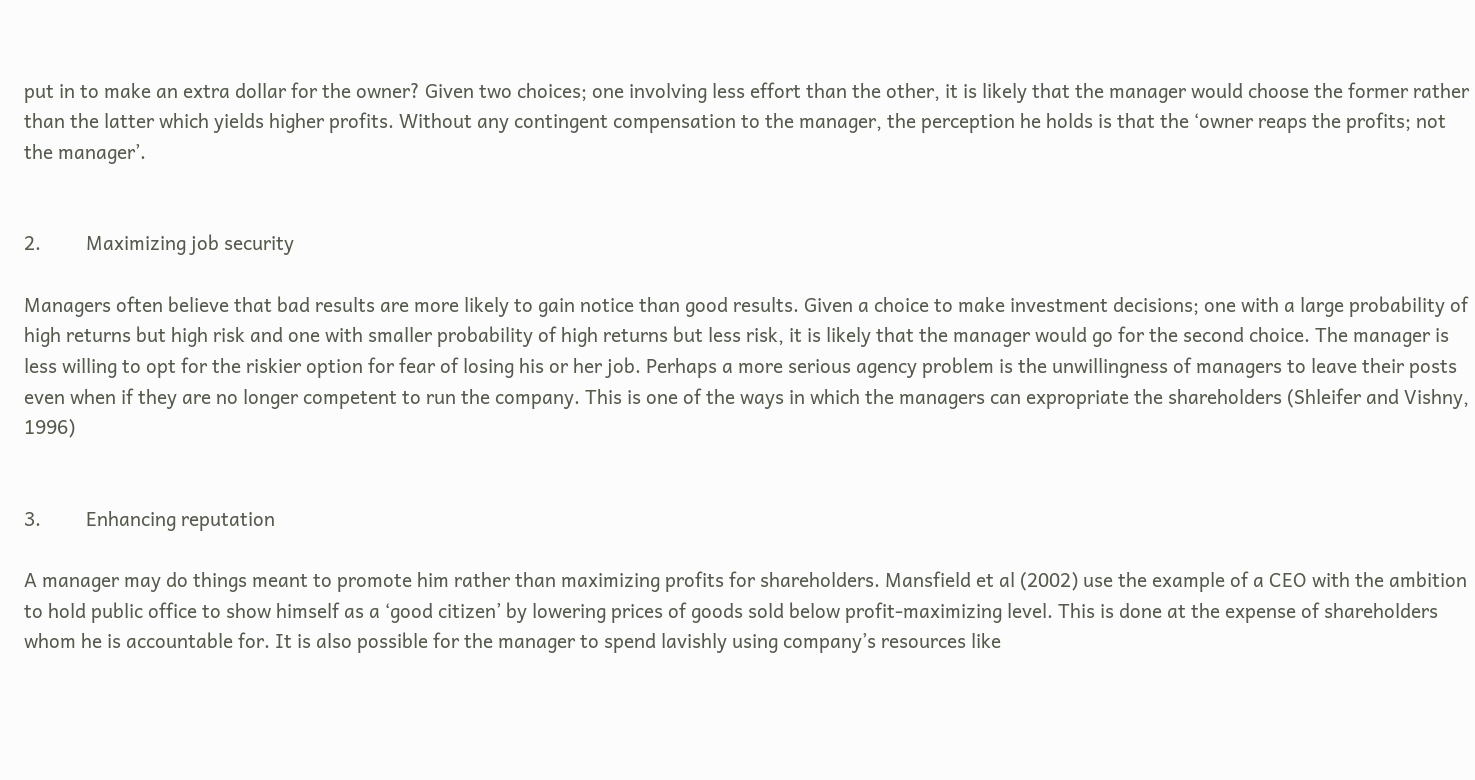put in to make an extra dollar for the owner? Given two choices; one involving less effort than the other, it is likely that the manager would choose the former rather than the latter which yields higher profits. Without any contingent compensation to the manager, the perception he holds is that the ‘owner reaps the profits; not the manager’.


2.         Maximizing job security

Managers often believe that bad results are more likely to gain notice than good results. Given a choice to make investment decisions; one with a large probability of high returns but high risk and one with smaller probability of high returns but less risk, it is likely that the manager would go for the second choice. The manager is less willing to opt for the riskier option for fear of losing his or her job. Perhaps a more serious agency problem is the unwillingness of managers to leave their posts even when if they are no longer competent to run the company. This is one of the ways in which the managers can expropriate the shareholders (Shleifer and Vishny, 1996)


3.         Enhancing reputation

A manager may do things meant to promote him rather than maximizing profits for shareholders. Mansfield et al (2002) use the example of a CEO with the ambition to hold public office to show himself as a ‘good citizen’ by lowering prices of goods sold below profit-maximizing level. This is done at the expense of shareholders whom he is accountable for. It is also possible for the manager to spend lavishly using company’s resources like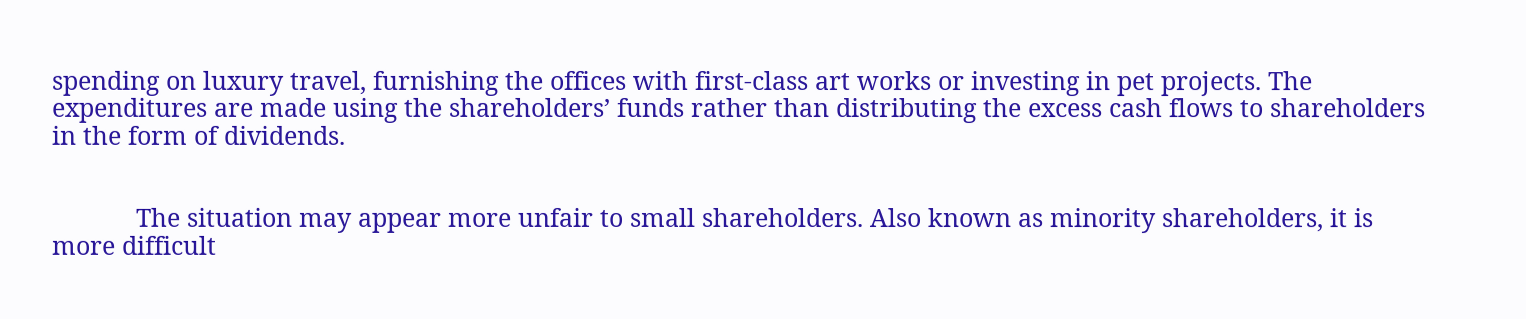spending on luxury travel, furnishing the offices with first-class art works or investing in pet projects. The expenditures are made using the shareholders’ funds rather than distributing the excess cash flows to shareholders in the form of dividends.


            The situation may appear more unfair to small shareholders. Also known as minority shareholders, it is more difficult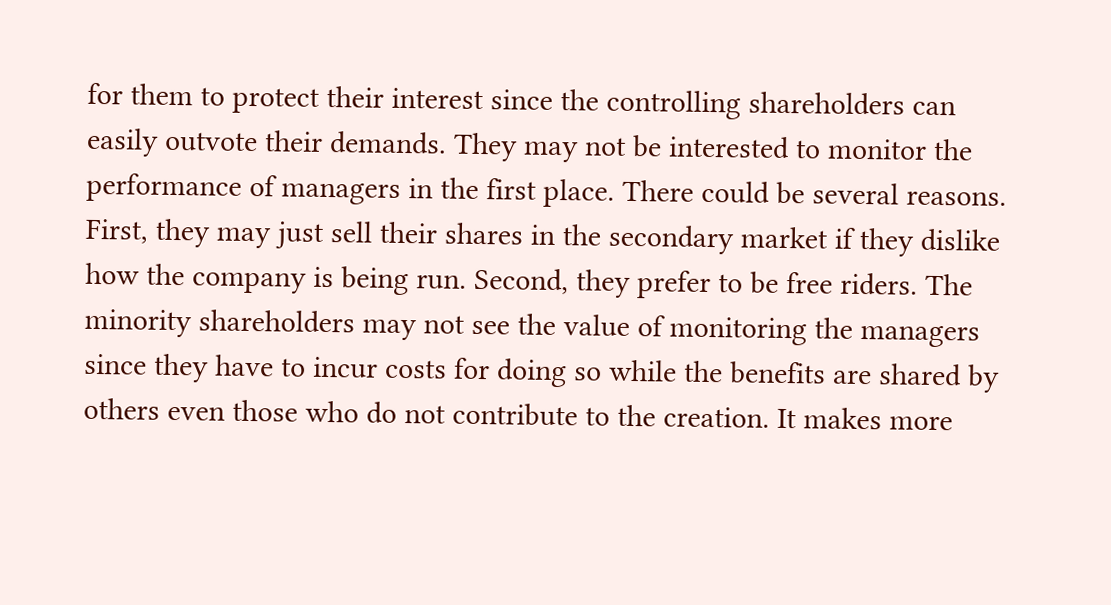for them to protect their interest since the controlling shareholders can easily outvote their demands. They may not be interested to monitor the performance of managers in the first place. There could be several reasons. First, they may just sell their shares in the secondary market if they dislike how the company is being run. Second, they prefer to be free riders. The minority shareholders may not see the value of monitoring the managers since they have to incur costs for doing so while the benefits are shared by others even those who do not contribute to the creation. It makes more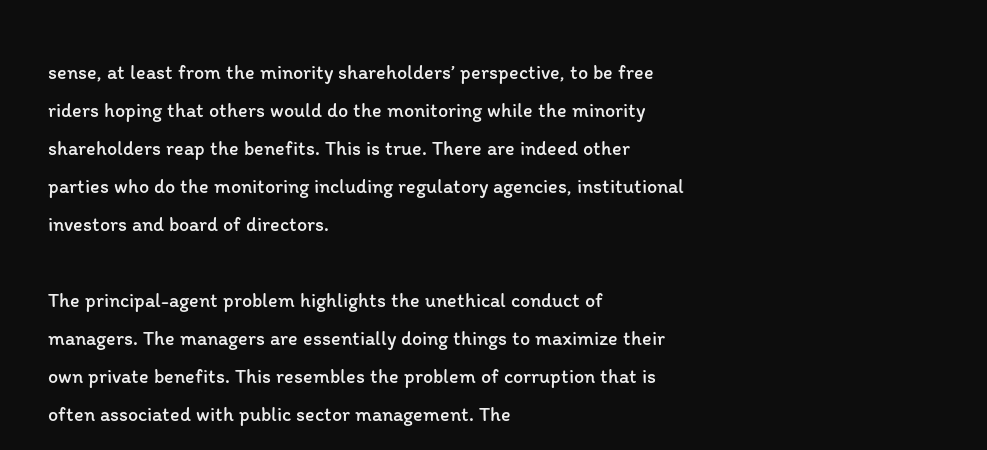sense, at least from the minority shareholders’ perspective, to be free riders hoping that others would do the monitoring while the minority shareholders reap the benefits. This is true. There are indeed other parties who do the monitoring including regulatory agencies, institutional investors and board of directors.

The principal-agent problem highlights the unethical conduct of managers. The managers are essentially doing things to maximize their own private benefits. This resembles the problem of corruption that is often associated with public sector management. The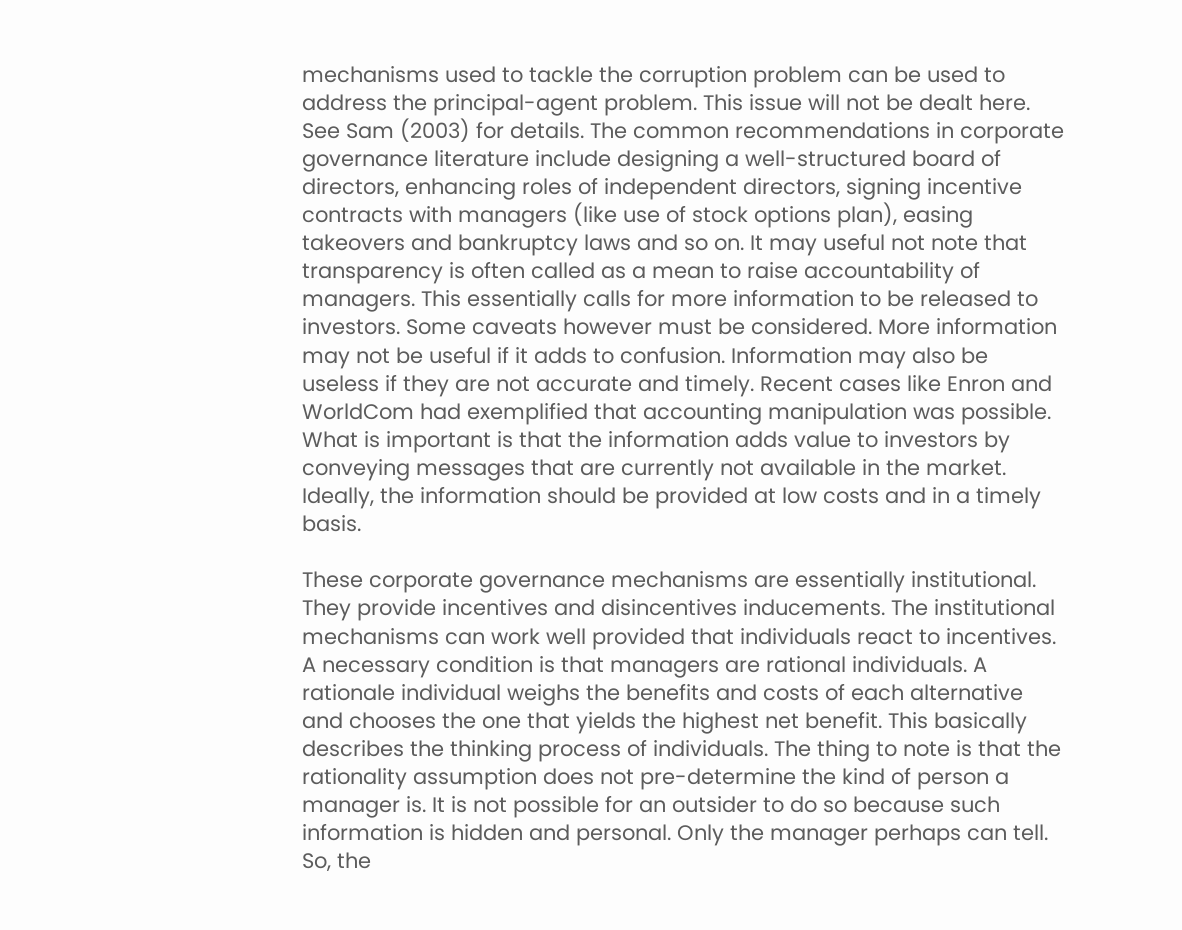mechanisms used to tackle the corruption problem can be used to address the principal-agent problem. This issue will not be dealt here. See Sam (2003) for details. The common recommendations in corporate governance literature include designing a well-structured board of directors, enhancing roles of independent directors, signing incentive contracts with managers (like use of stock options plan), easing takeovers and bankruptcy laws and so on. It may useful not note that transparency is often called as a mean to raise accountability of managers. This essentially calls for more information to be released to investors. Some caveats however must be considered. More information may not be useful if it adds to confusion. Information may also be useless if they are not accurate and timely. Recent cases like Enron and WorldCom had exemplified that accounting manipulation was possible. What is important is that the information adds value to investors by conveying messages that are currently not available in the market. Ideally, the information should be provided at low costs and in a timely basis.

These corporate governance mechanisms are essentially institutional. They provide incentives and disincentives inducements. The institutional mechanisms can work well provided that individuals react to incentives. A necessary condition is that managers are rational individuals. A rationale individual weighs the benefits and costs of each alternative and chooses the one that yields the highest net benefit. This basically describes the thinking process of individuals. The thing to note is that the rationality assumption does not pre-determine the kind of person a manager is. It is not possible for an outsider to do so because such information is hidden and personal. Only the manager perhaps can tell. So, the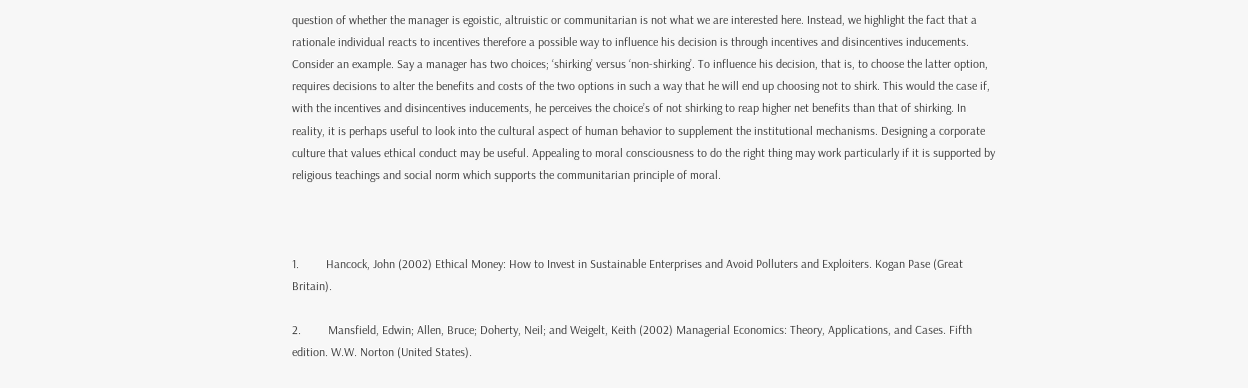question of whether the manager is egoistic, altruistic or communitarian is not what we are interested here. Instead, we highlight the fact that a rationale individual reacts to incentives therefore a possible way to influence his decision is through incentives and disincentives inducements. Consider an example. Say a manager has two choices; ‘shirking’ versus ‘non-shirking’. To influence his decision, that is, to choose the latter option, requires decisions to alter the benefits and costs of the two options in such a way that he will end up choosing not to shirk. This would the case if, with the incentives and disincentives inducements, he perceives the choice’s of not shirking to reap higher net benefits than that of shirking. In reality, it is perhaps useful to look into the cultural aspect of human behavior to supplement the institutional mechanisms. Designing a corporate culture that values ethical conduct may be useful. Appealing to moral consciousness to do the right thing may work particularly if it is supported by religious teachings and social norm which supports the communitarian principle of moral.



1.         Hancock, John (2002) Ethical Money: How to Invest in Sustainable Enterprises and Avoid Polluters and Exploiters. Kogan Pase (Great Britain).

2.         Mansfield, Edwin; Allen, Bruce; Doherty, Neil; and Weigelt, Keith (2002) Managerial Economics: Theory, Applications, and Cases. Fifth edition. W.W. Norton (United States).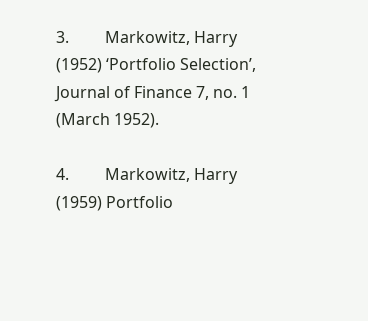3.         Markowitz, Harry (1952) ‘Portfolio Selection’, Journal of Finance 7, no. 1 (March 1952).

4.         Markowitz, Harry (1959) Portfolio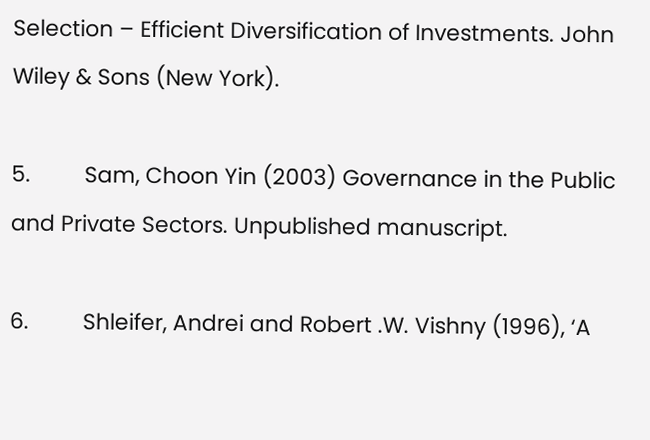Selection – Efficient Diversification of Investments. John Wiley & Sons (New York).

5.         Sam, Choon Yin (2003) Governance in the Public and Private Sectors. Unpublished manuscript.

6.         Shleifer, Andrei and Robert .W. Vishny (1996), ‘A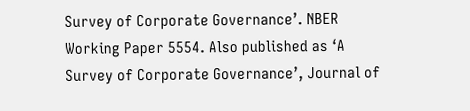Survey of Corporate Governance’. NBER Working Paper 5554. Also published as ‘A Survey of Corporate Governance’, Journal of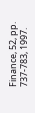Finance, 52, pp. 737-783, 1997.